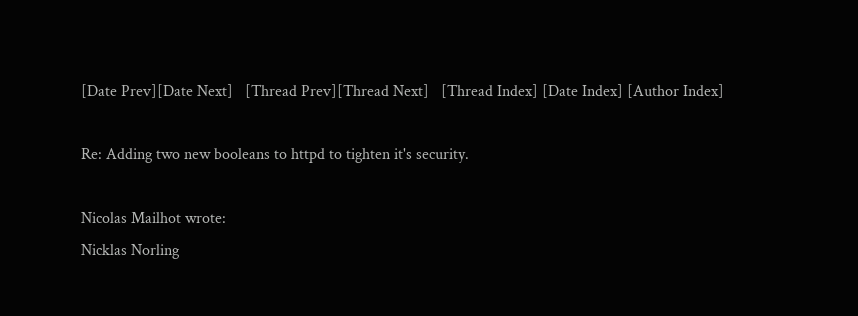[Date Prev][Date Next]   [Thread Prev][Thread Next]   [Thread Index] [Date Index] [Author Index]

Re: Adding two new booleans to httpd to tighten it's security.

Nicolas Mailhot wrote:
Nicklas Norling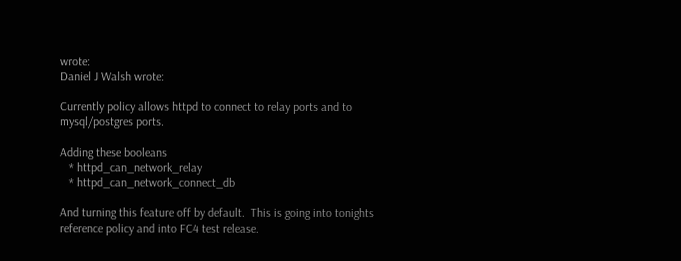wrote:
Daniel J Walsh wrote:

Currently policy allows httpd to connect to relay ports and to
mysql/postgres ports.

Adding these booleans
   * httpd_can_network_relay
   * httpd_can_network_connect_db

And turning this feature off by default.  This is going into tonights
reference policy and into FC4 test release.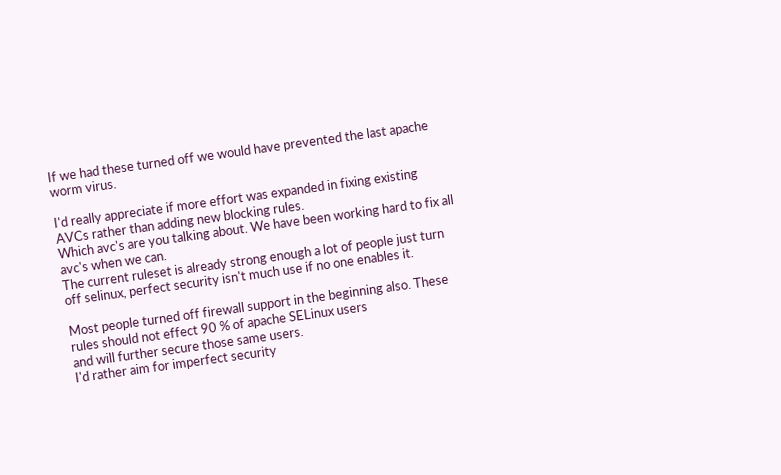If we had these turned off we would have prevented the last apache
worm virus.

I'd really appreciate if more effort was expanded in fixing existing
AVCs rather than adding new blocking rules.
Which avc's are you talking about. We have been working hard to fix all avc's when we can.
The current ruleset is already strong enough a lot of people just turn
off selinux, perfect security isn't much use if no one enables it.

Most people turned off firewall support in the beginning also. These rules should not effect 90 % of apache SELinux users
and will further secure those same users.
I'd rather aim for imperfect security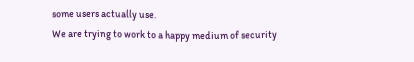some users actually use.
We are trying to work to a happy medium of security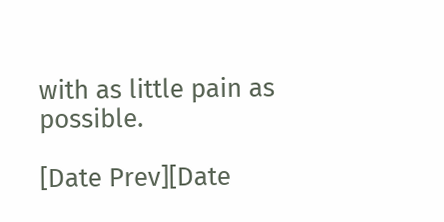with as little pain as possible.

[Date Prev][Date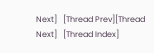Next]   [Thread Prev][Thread Next]   [Thread Index]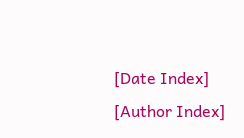[Date Index] [Author Index]